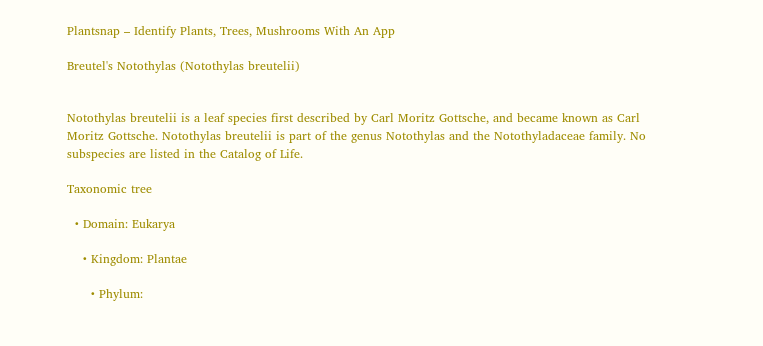Plantsnap – Identify Plants, Trees, Mushrooms With An App

Breutel's Notothylas (Notothylas breutelii)


Notothylas breutelii is a leaf species first described by Carl Moritz Gottsche, and became known as Carl Moritz Gottsche. Notothylas breutelii is part of the genus Notothylas and the Notothyladaceae family. No subspecies are listed in the Catalog of Life.

Taxonomic tree

  • Domain: Eukarya

    • Kingdom: Plantae

      • Phylum: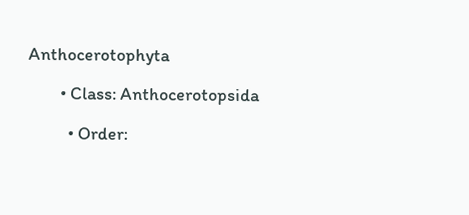Anthocerotophyta

        • Class: Anthocerotopsida

          • Order: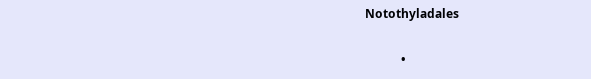Notothyladales

            •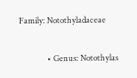Family: Notothyladaceae

              • Genus: Notothylas